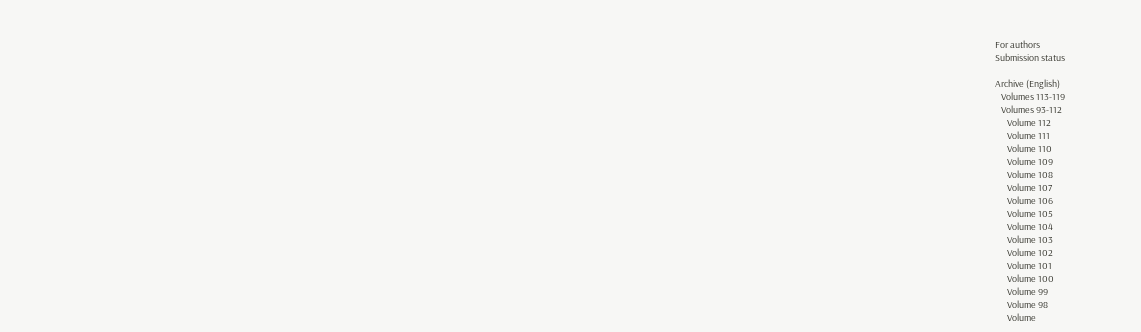For authors
Submission status

Archive (English)
   Volumes 113-119
   Volumes 93-112
      Volume 112
      Volume 111
      Volume 110
      Volume 109
      Volume 108
      Volume 107
      Volume 106
      Volume 105
      Volume 104
      Volume 103
      Volume 102
      Volume 101
      Volume 100
      Volume 99
      Volume 98
      Volume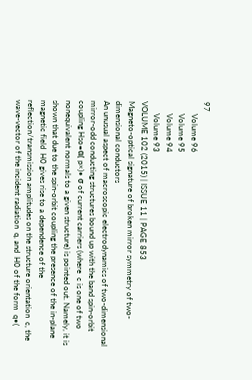97
      Volume 96
      Volume 95
      Volume 94
      Volume 93
VOLUME 102 (2015) | ISSUE 11 | PAGE 853
Magneto-optical signature of broken mirror symmetry of two-dimensional conductors
An unusual aspect of macroscopic electrodynamics of two-dimensional mirror-odd conducting structures bound up with the band spin-orbit coupling Hso=α( p×)• σ of current carriers (where  c is one of two nonequivalent normals to a given structure) is pointed out. Namely, it is shown that due to the spin-orbit coupling the presence of the in-plane magnetic field  H0 gives rise to a dependence of the reflection/transmission amplitudes on the structure orientation  c, the wave-vector of the incident radiation  q, and  H0 of the form  q•(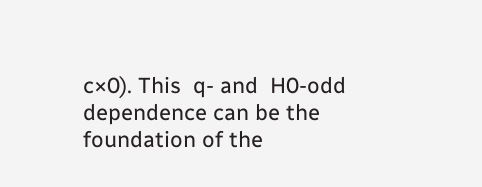c×0). This  q- and  H0-odd dependence can be the foundation of the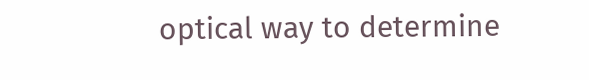optical way to determine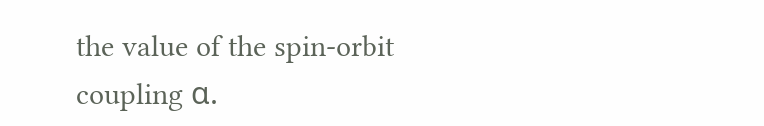the value of the spin-orbit coupling α.